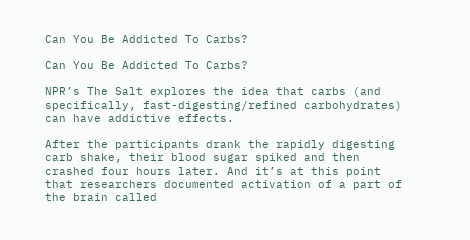Can You Be Addicted To Carbs?

Can You Be Addicted To Carbs?

NPR’s The Salt explores the idea that carbs (and specifically, fast-digesting/refined carbohydrates) can have addictive effects.

After the participants drank the rapidly digesting carb shake, their blood sugar spiked and then crashed four hours later. And it’s at this point that researchers documented activation of a part of the brain called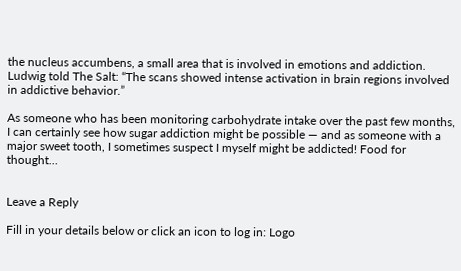the nucleus accumbens, a small area that is involved in emotions and addiction. Ludwig told The Salt: “The scans showed intense activation in brain regions involved in addictive behavior.”

As someone who has been monitoring carbohydrate intake over the past few months, I can certainly see how sugar addiction might be possible — and as someone with a major sweet tooth, I sometimes suspect I myself might be addicted! Food for thought…


Leave a Reply

Fill in your details below or click an icon to log in: Logo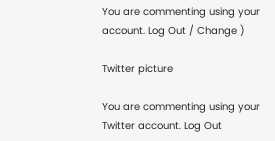You are commenting using your account. Log Out / Change )

Twitter picture

You are commenting using your Twitter account. Log Out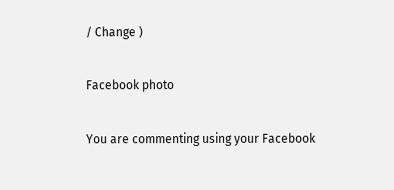/ Change )

Facebook photo

You are commenting using your Facebook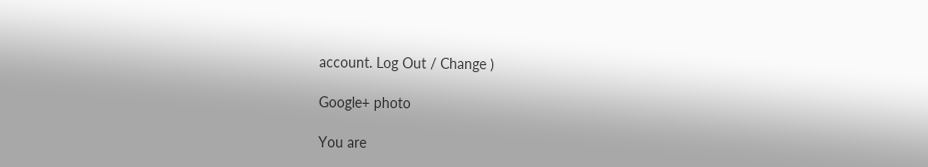account. Log Out / Change )

Google+ photo

You are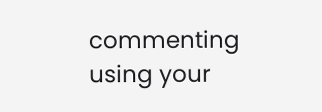commenting using your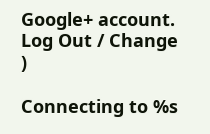Google+ account. Log Out / Change )

Connecting to %s